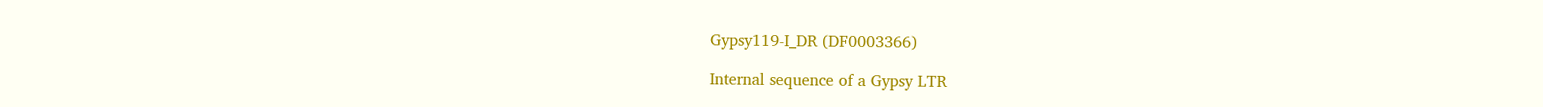Gypsy119-I_DR (DF0003366)

Internal sequence of a Gypsy LTR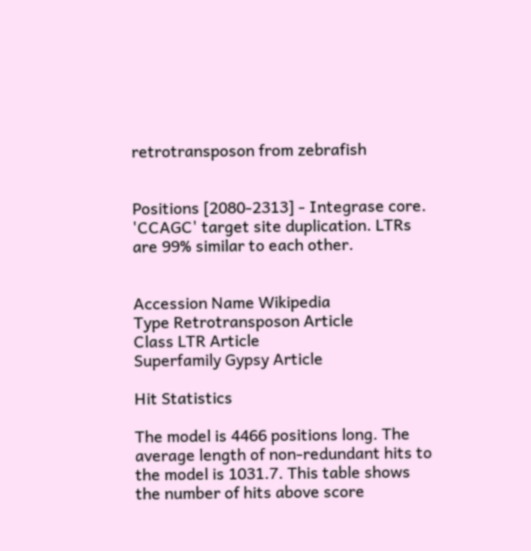retrotransposon from zebrafish


Positions [2080-2313] - Integrase core. 'CCAGC' target site duplication. LTRs are 99% similar to each other.


Accession Name Wikipedia
Type Retrotransposon Article
Class LTR Article
Superfamily Gypsy Article

Hit Statistics

The model is 4466 positions long. The average length of non-redundant hits to the model is 1031.7. This table shows the number of hits above score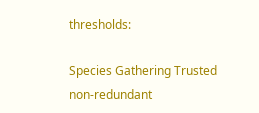thresholds:

Species Gathering Trusted
non-redundant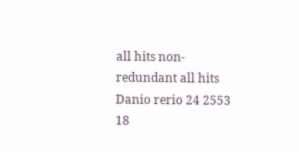all hits non-redundant all hits
Danio rerio 24 2553 18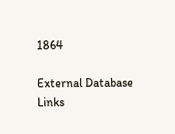1864

External Database Links